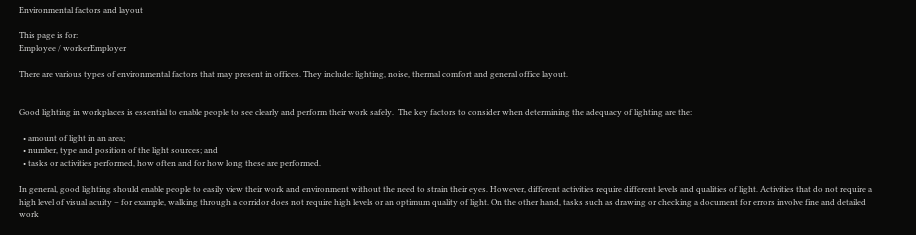Environmental factors and layout

This page is for:
Employee / workerEmployer

There are various types of environmental factors that may present in offices. They include: lighting, noise, thermal comfort and general office layout.


Good lighting in workplaces is essential to enable people to see clearly and perform their work safely.  The key factors to consider when determining the adequacy of lighting are the:

  • amount of light in an area;
  • number, type and position of the light sources; and
  • tasks or activities performed, how often and for how long these are performed.

In general, good lighting should enable people to easily view their work and environment without the need to strain their eyes. However, different activities require different levels and qualities of light. Activities that do not require a high level of visual acuity – for example, walking through a corridor does not require high levels or an optimum quality of light. On the other hand, tasks such as drawing or checking a document for errors involve fine and detailed work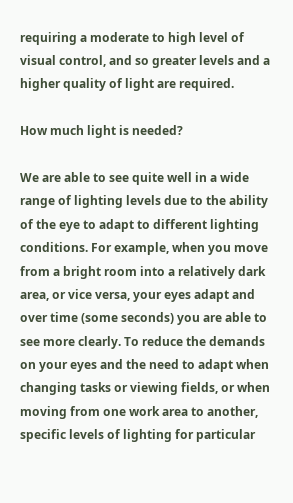requiring a moderate to high level of visual control, and so greater levels and a higher quality of light are required.

How much light is needed?

We are able to see quite well in a wide range of lighting levels due to the ability of the eye to adapt to different lighting conditions. For example, when you move from a bright room into a relatively dark area, or vice versa, your eyes adapt and over time (some seconds) you are able to see more clearly. To reduce the demands on your eyes and the need to adapt when changing tasks or viewing fields, or when moving from one work area to another, specific levels of lighting for particular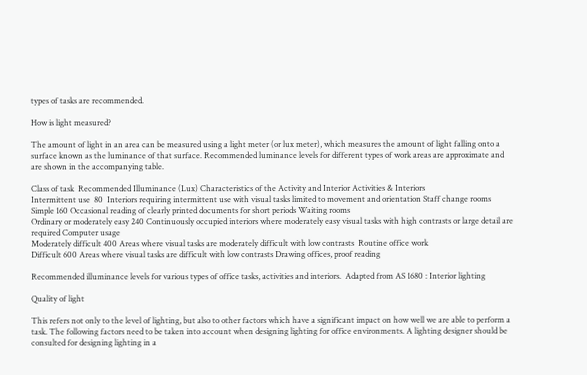types of tasks are recommended.

How is light measured?

The amount of light in an area can be measured using a light meter (or lux meter), which measures the amount of light falling onto a surface known as the luminance of that surface. Recommended luminance levels for different types of work areas are approximate and are shown in the accompanying table.

Class of task  Recommended Illuminance (Lux) Characteristics of the Activity and Interior Activities & Interiors
Intermittent use  80  Interiors requiring intermittent use with visual tasks limited to movement and orientation Staff change rooms
Simple 160 Occasional reading of clearly printed documents for short periods Waiting rooms
Ordinary or moderately easy 240 Continuously occupied interiors where moderately easy visual tasks with high contrasts or large detail are required Computer usage
Moderately difficult 400 Areas where visual tasks are moderately difficult with low contrasts  Routine office work
Difficult 600 Areas where visual tasks are difficult with low contrasts Drawing offices, proof reading

Recommended illuminance levels for various types of office tasks, activities and interiors.  Adapted from AS 1680 : Interior lighting

Quality of light

This refers not only to the level of lighting, but also to other factors which have a significant impact on how well we are able to perform a task. The following factors need to be taken into account when designing lighting for office environments. A lighting designer should be consulted for designing lighting in a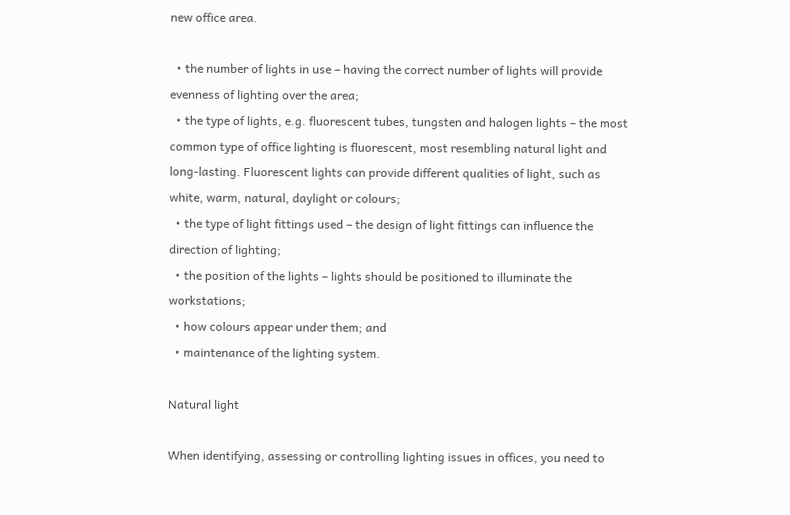new office area.

  • the number of lights in use – having the correct number of lights will provide evenness of lighting over the area;
  • the type of lights, e.g. fluorescent tubes, tungsten and halogen lights – the most common type of office lighting is fluorescent, most resembling natural light and long-lasting. Fluorescent lights can provide different qualities of light, such as white, warm, natural, daylight or colours;
  • the type of light fittings used – the design of light fittings can influence the direction of lighting;
  • the position of the lights – lights should be positioned to illuminate the workstations;
  • how colours appear under them; and
  • maintenance of the lighting system.

Natural light

When identifying, assessing or controlling lighting issues in offices, you need to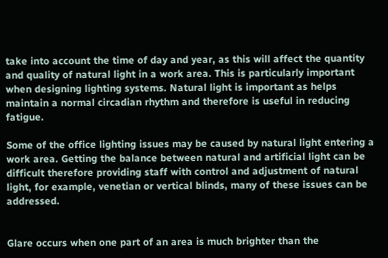take into account the time of day and year, as this will affect the quantity and quality of natural light in a work area. This is particularly important when designing lighting systems. Natural light is important as helps maintain a normal circadian rhythm and therefore is useful in reducing fatigue.

Some of the office lighting issues may be caused by natural light entering a work area. Getting the balance between natural and artificial light can be difficult therefore providing staff with control and adjustment of natural light, for example, venetian or vertical blinds, many of these issues can be addressed.


Glare occurs when one part of an area is much brighter than the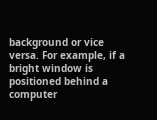background or vice versa. For example, if a bright window is positioned behind a computer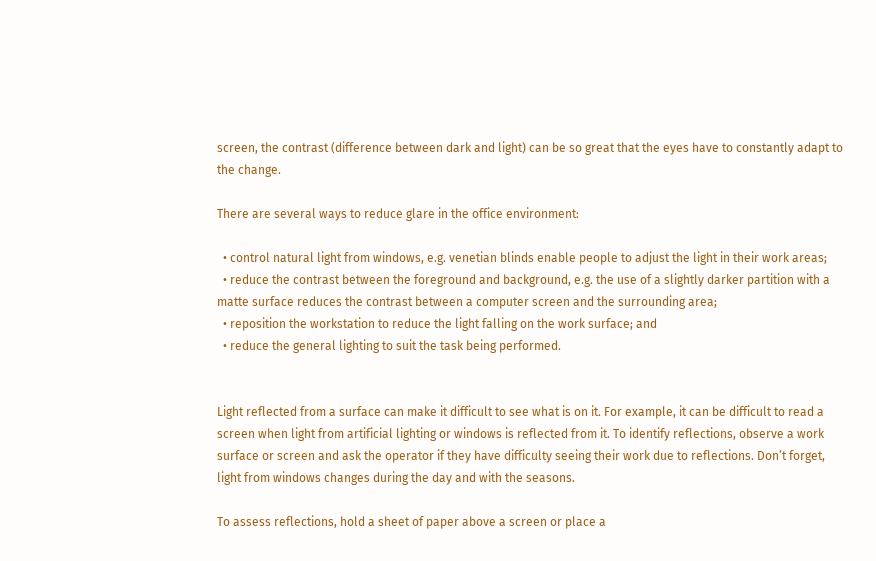screen, the contrast (difference between dark and light) can be so great that the eyes have to constantly adapt to the change.

There are several ways to reduce glare in the office environment:

  • control natural light from windows, e.g. venetian blinds enable people to adjust the light in their work areas;
  • reduce the contrast between the foreground and background, e.g. the use of a slightly darker partition with a matte surface reduces the contrast between a computer screen and the surrounding area;
  • reposition the workstation to reduce the light falling on the work surface; and
  • reduce the general lighting to suit the task being performed.


Light reflected from a surface can make it difficult to see what is on it. For example, it can be difficult to read a screen when light from artificial lighting or windows is reflected from it. To identify reflections, observe a work surface or screen and ask the operator if they have difficulty seeing their work due to reflections. Don’t forget, light from windows changes during the day and with the seasons.

To assess reflections, hold a sheet of paper above a screen or place a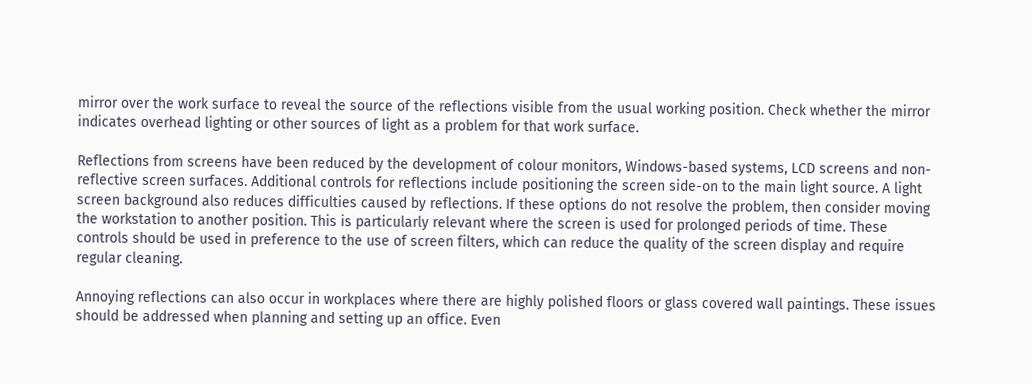mirror over the work surface to reveal the source of the reflections visible from the usual working position. Check whether the mirror indicates overhead lighting or other sources of light as a problem for that work surface.

Reflections from screens have been reduced by the development of colour monitors, Windows-based systems, LCD screens and non-reflective screen surfaces. Additional controls for reflections include positioning the screen side-on to the main light source. A light screen background also reduces difficulties caused by reflections. If these options do not resolve the problem, then consider moving the workstation to another position. This is particularly relevant where the screen is used for prolonged periods of time. These controls should be used in preference to the use of screen filters, which can reduce the quality of the screen display and require regular cleaning.

Annoying reflections can also occur in workplaces where there are highly polished floors or glass covered wall paintings. These issues should be addressed when planning and setting up an office. Even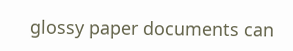glossy paper documents can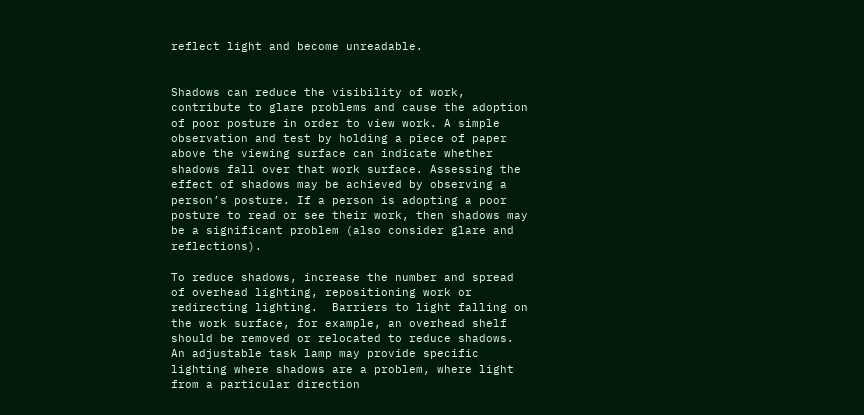reflect light and become unreadable.


Shadows can reduce the visibility of work, contribute to glare problems and cause the adoption of poor posture in order to view work. A simple observation and test by holding a piece of paper above the viewing surface can indicate whether shadows fall over that work surface. Assessing the effect of shadows may be achieved by observing a person’s posture. If a person is adopting a poor posture to read or see their work, then shadows may be a significant problem (also consider glare and reflections).

To reduce shadows, increase the number and spread of overhead lighting, repositioning work or redirecting lighting.  Barriers to light falling on the work surface, for example, an overhead shelf should be removed or relocated to reduce shadows. An adjustable task lamp may provide specific lighting where shadows are a problem, where light from a particular direction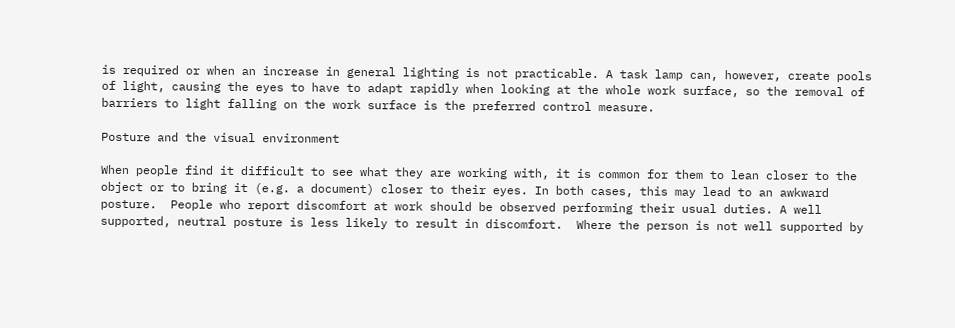is required or when an increase in general lighting is not practicable. A task lamp can, however, create pools of light, causing the eyes to have to adapt rapidly when looking at the whole work surface, so the removal of barriers to light falling on the work surface is the preferred control measure.

Posture and the visual environment

When people find it difficult to see what they are working with, it is common for them to lean closer to the object or to bring it (e.g. a document) closer to their eyes. In both cases, this may lead to an awkward posture.  People who report discomfort at work should be observed performing their usual duties. A well supported, neutral posture is less likely to result in discomfort.  Where the person is not well supported by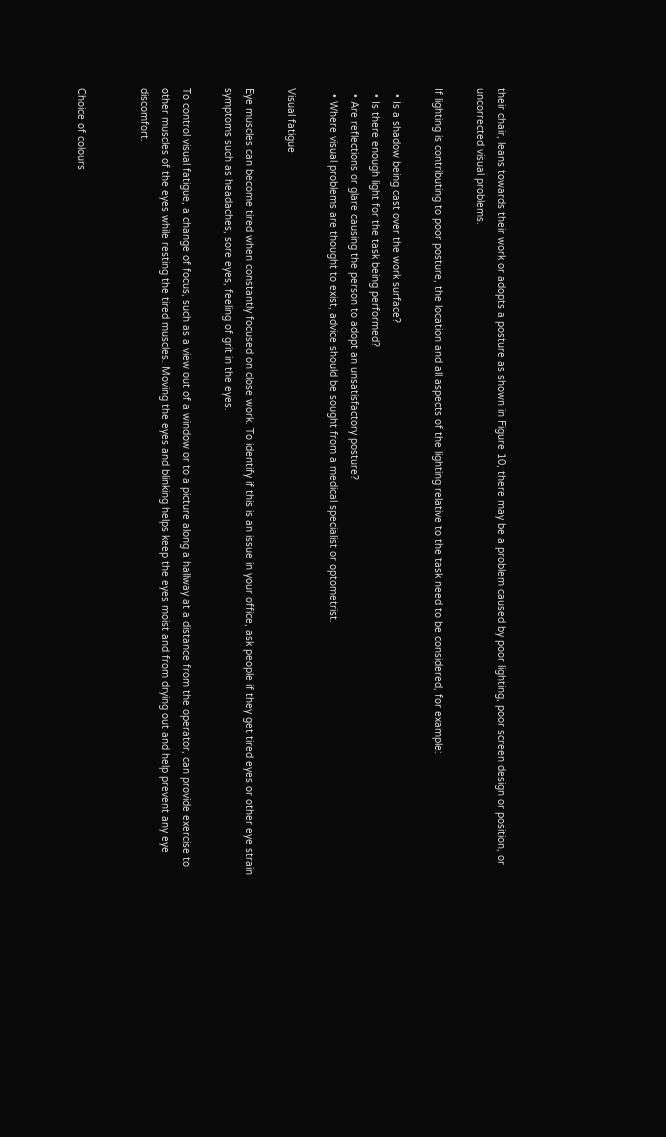their chair, leans towards their work or adopts a posture as shown in Figure 10, there may be a problem caused by poor lighting, poor screen design or position, or uncorrected visual problems.

If lighting is contributing to poor posture, the location and all aspects of the lighting relative to the task need to be considered, for example:

  • Is a shadow being cast over the work surface?
  • Is there enough light for the task being performed?
  • Are reflections or glare causing the person to adopt an unsatisfactory posture?
  • Where visual problems are thought to exist, advice should be sought from a medical specialist or optometrist.

Visual fatigue

Eye muscles can become tired when constantly focused on close work. To identify if this is an issue in your office, ask people if they get tired eyes or other eye strain symptoms such as headaches, sore eyes, feeling of grit in the eyes.

To control visual fatigue, a change of focus, such as a view out of a window or to a picture along a hallway at a distance from the operator, can provide exercise to other muscles of the eyes while resting the tired muscles. Moving the eyes and blinking helps keep the eyes moist and from drying out and help prevent any eye discomfort.


Choice of colours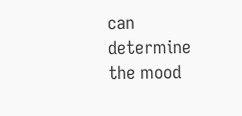can determine the mood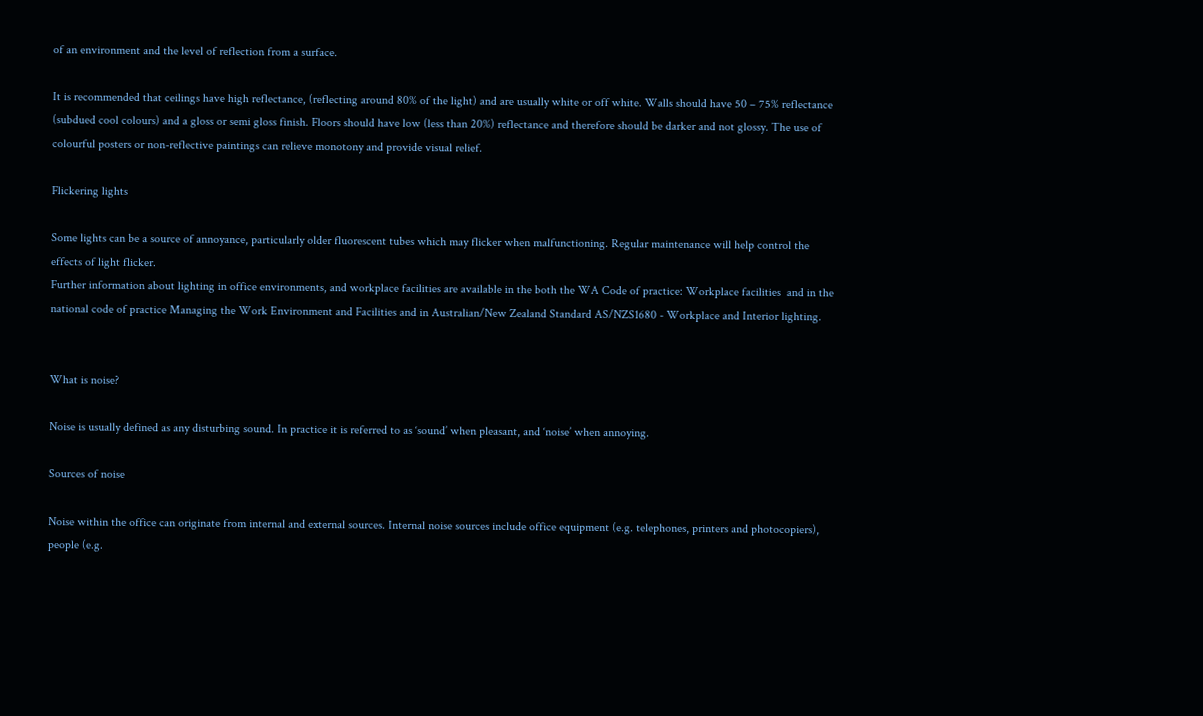of an environment and the level of reflection from a surface.

It is recommended that ceilings have high reflectance, (reflecting around 80% of the light) and are usually white or off white. Walls should have 50 – 75% reflectance (subdued cool colours) and a gloss or semi gloss finish. Floors should have low (less than 20%) reflectance and therefore should be darker and not glossy. The use of colourful posters or non-reflective paintings can relieve monotony and provide visual relief.

Flickering lights

Some lights can be a source of annoyance, particularly older fluorescent tubes which may flicker when malfunctioning. Regular maintenance will help control the effects of light flicker.
Further information about lighting in office environments, and workplace facilities are available in the both the WA Code of practice: Workplace facilities  and in the national code of practice Managing the Work Environment and Facilities and in Australian/New Zealand Standard AS/NZS1680 - Workplace and Interior lighting.


What is noise?

Noise is usually defined as any disturbing sound. In practice it is referred to as ‘sound’ when pleasant, and ‘noise’ when annoying.

Sources of noise

Noise within the office can originate from internal and external sources. Internal noise sources include office equipment (e.g. telephones, printers and photocopiers), people (e.g.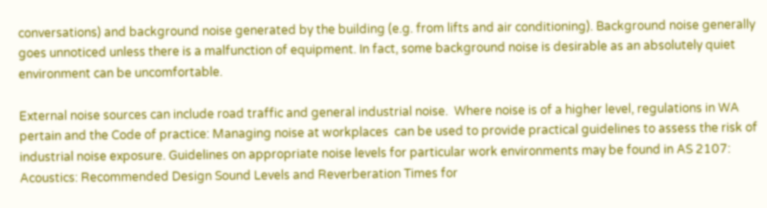conversations) and background noise generated by the building (e.g. from lifts and air conditioning). Background noise generally goes unnoticed unless there is a malfunction of equipment. In fact, some background noise is desirable as an absolutely quiet environment can be uncomfortable.

External noise sources can include road traffic and general industrial noise.  Where noise is of a higher level, regulations in WA pertain and the Code of practice: Managing noise at workplaces  can be used to provide practical guidelines to assess the risk of industrial noise exposure. Guidelines on appropriate noise levels for particular work environments may be found in AS 2107: Acoustics: Recommended Design Sound Levels and Reverberation Times for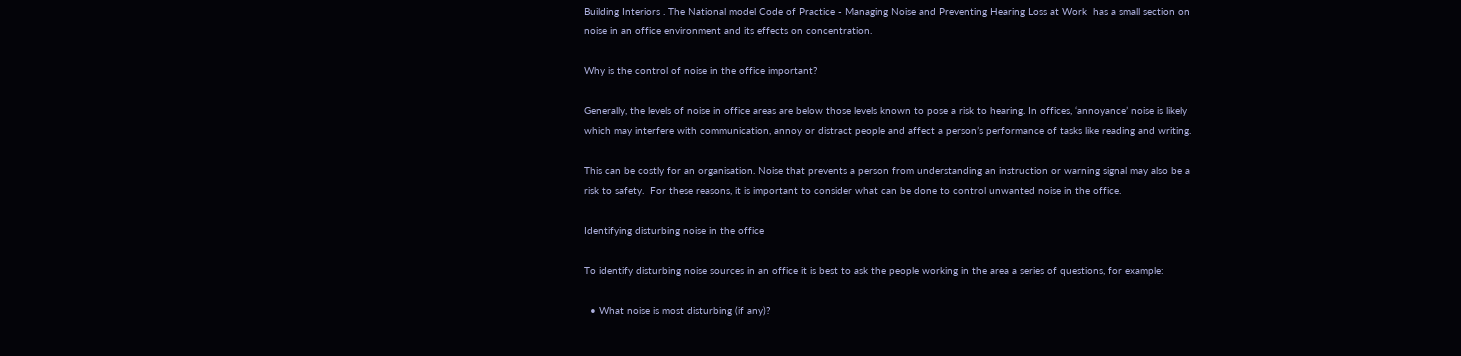Building Interiors . The National model Code of Practice - Managing Noise and Preventing Hearing Loss at Work  has a small section on noise in an office environment and its effects on concentration.

Why is the control of noise in the office important?

Generally, the levels of noise in office areas are below those levels known to pose a risk to hearing. In offices, ‘annoyance’ noise is likely which may interfere with communication, annoy or distract people and affect a person’s performance of tasks like reading and writing.

This can be costly for an organisation. Noise that prevents a person from understanding an instruction or warning signal may also be a risk to safety.  For these reasons, it is important to consider what can be done to control unwanted noise in the office.

Identifying disturbing noise in the office

To identify disturbing noise sources in an office it is best to ask the people working in the area a series of questions, for example:

  • What noise is most disturbing (if any)?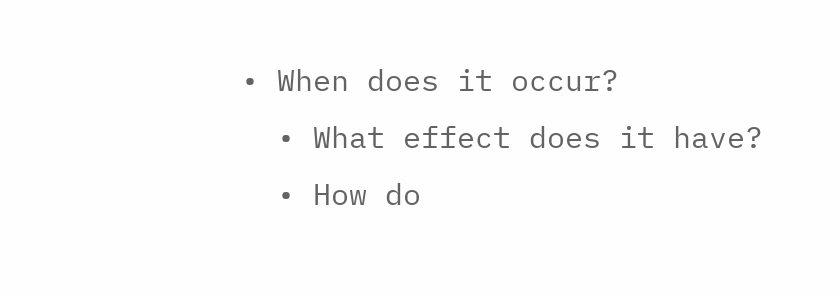• When does it occur?
  • What effect does it have?
  • How do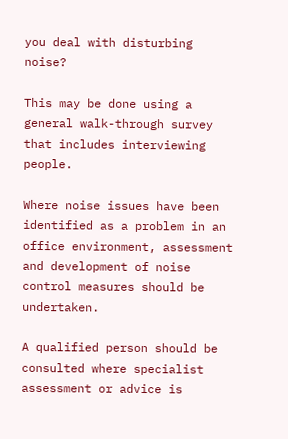you deal with disturbing noise?

This may be done using a general walk-through survey that includes interviewing people.

Where noise issues have been identified as a problem in an office environment, assessment and development of noise control measures should be undertaken.

A qualified person should be consulted where specialist assessment or advice is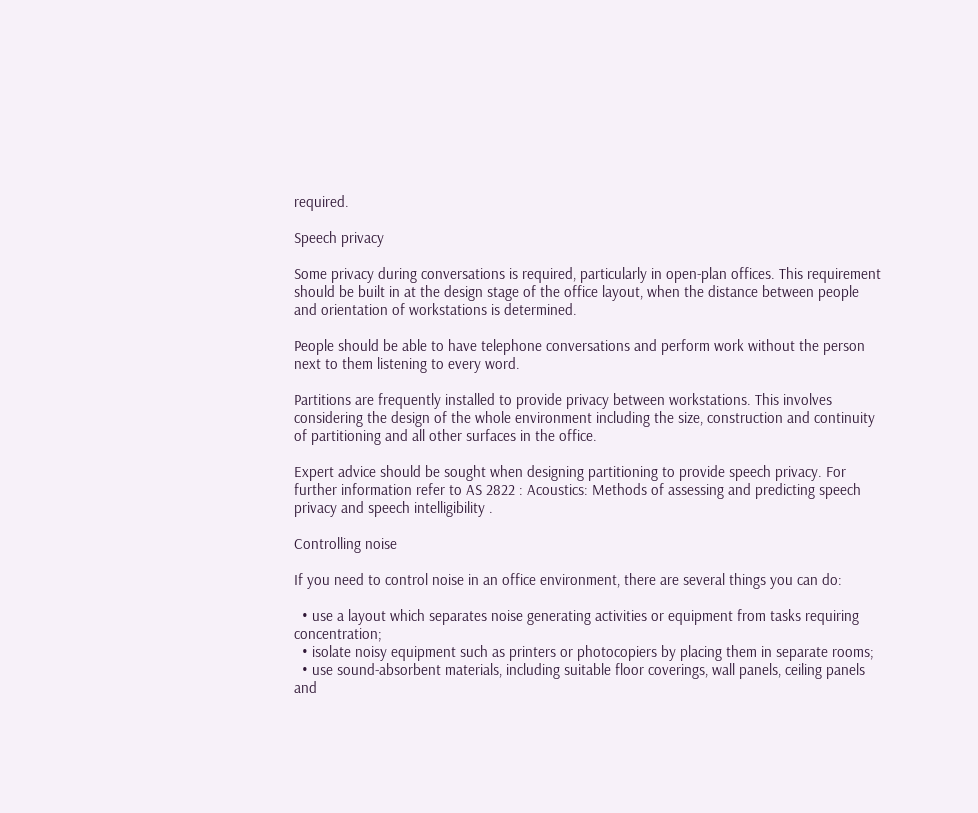required.

Speech privacy

Some privacy during conversations is required, particularly in open-plan offices. This requirement should be built in at the design stage of the office layout, when the distance between people and orientation of workstations is determined.

People should be able to have telephone conversations and perform work without the person next to them listening to every word.

Partitions are frequently installed to provide privacy between workstations. This involves considering the design of the whole environment including the size, construction and continuity of partitioning and all other surfaces in the office.

Expert advice should be sought when designing partitioning to provide speech privacy. For further information refer to AS 2822 : Acoustics: Methods of assessing and predicting speech privacy and speech intelligibility .

Controlling noise

If you need to control noise in an office environment, there are several things you can do:

  • use a layout which separates noise generating activities or equipment from tasks requiring concentration;
  • isolate noisy equipment such as printers or photocopiers by placing them in separate rooms;
  • use sound-absorbent materials, including suitable floor coverings, wall panels, ceiling panels and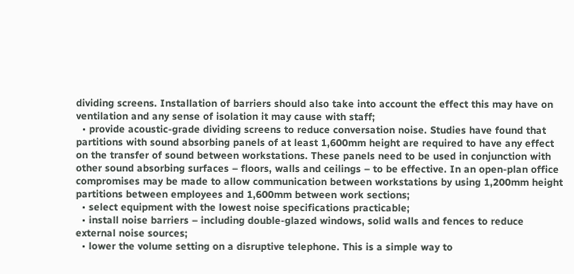dividing screens. Installation of barriers should also take into account the effect this may have on ventilation and any sense of isolation it may cause with staff;
  • provide acoustic-grade dividing screens to reduce conversation noise. Studies have found that partitions with sound absorbing panels of at least 1,600mm height are required to have any effect on the transfer of sound between workstations. These panels need to be used in conjunction with other sound absorbing surfaces – floors, walls and ceilings – to be effective. In an open-plan office compromises may be made to allow communication between workstations by using 1,200mm height partitions between employees and 1,600mm between work sections;
  • select equipment with the lowest noise specifications practicable;
  • install noise barriers – including double-glazed windows, solid walls and fences to reduce external noise sources;
  • lower the volume setting on a disruptive telephone. This is a simple way to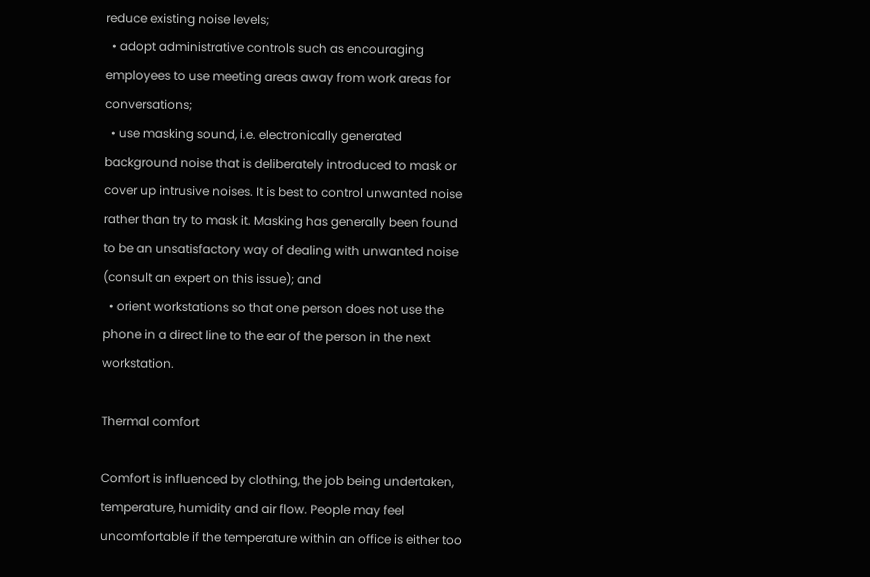reduce existing noise levels;
  • adopt administrative controls such as encouraging employees to use meeting areas away from work areas for conversations;
  • use masking sound, i.e. electronically generated background noise that is deliberately introduced to mask or cover up intrusive noises. It is best to control unwanted noise rather than try to mask it. Masking has generally been found to be an unsatisfactory way of dealing with unwanted noise (consult an expert on this issue); and
  • orient workstations so that one person does not use the phone in a direct line to the ear of the person in the next workstation.

Thermal comfort

Comfort is influenced by clothing, the job being undertaken, temperature, humidity and air flow. People may feel uncomfortable if the temperature within an office is either too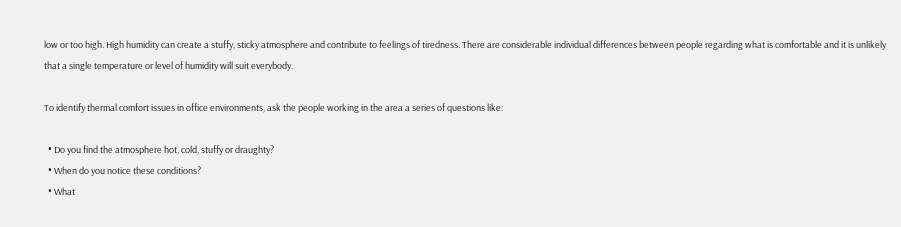low or too high. High humidity can create a stuffy, sticky atmosphere and contribute to feelings of tiredness. There are considerable individual differences between people regarding what is comfortable and it is unlikely that a single temperature or level of humidity will suit everybody.

To identify thermal comfort issues in office environments, ask the people working in the area a series of questions like:

  • Do you find the atmosphere hot, cold, stuffy or draughty?
  • When do you notice these conditions?
  • What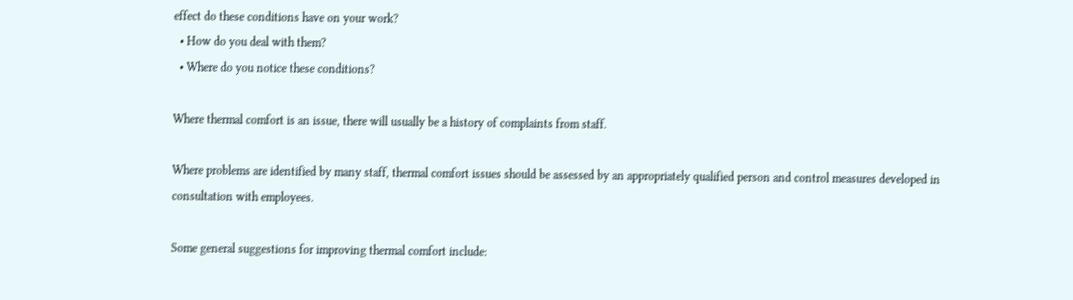effect do these conditions have on your work?
  • How do you deal with them?
  • Where do you notice these conditions?

Where thermal comfort is an issue, there will usually be a history of complaints from staff.

Where problems are identified by many staff, thermal comfort issues should be assessed by an appropriately qualified person and control measures developed in consultation with employees.

Some general suggestions for improving thermal comfort include: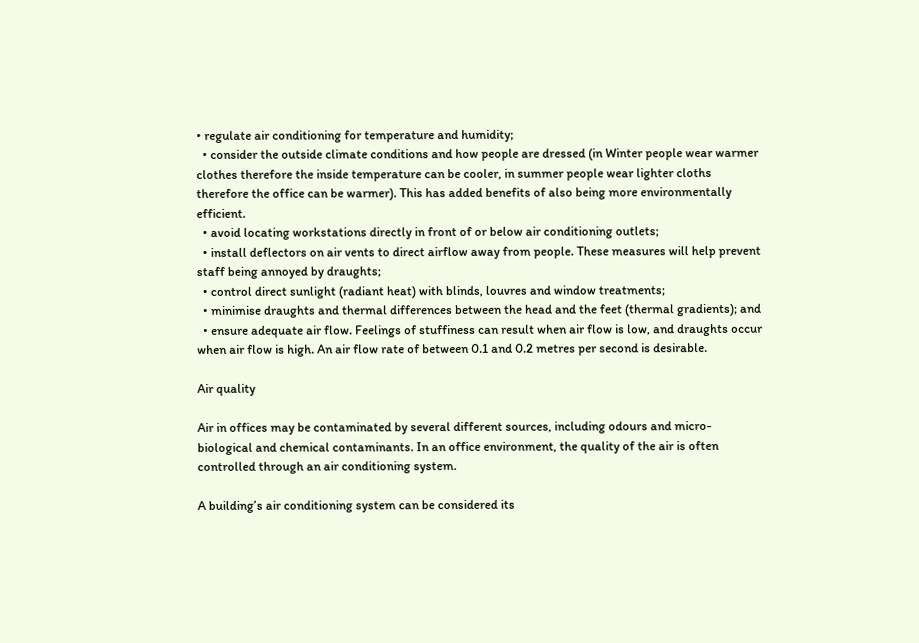• regulate air conditioning for temperature and humidity;
  • consider the outside climate conditions and how people are dressed (in Winter people wear warmer clothes therefore the inside temperature can be cooler, in summer people wear lighter cloths therefore the office can be warmer). This has added benefits of also being more environmentally efficient.
  • avoid locating workstations directly in front of or below air conditioning outlets;
  • install deflectors on air vents to direct airflow away from people. These measures will help prevent staff being annoyed by draughts;
  • control direct sunlight (radiant heat) with blinds, louvres and window treatments;
  • minimise draughts and thermal differences between the head and the feet (thermal gradients); and
  • ensure adequate air flow. Feelings of stuffiness can result when air flow is low, and draughts occur when air flow is high. An air flow rate of between 0.1 and 0.2 metres per second is desirable.

Air quality

Air in offices may be contaminated by several different sources, including odours and micro-biological and chemical contaminants. In an office environment, the quality of the air is often controlled through an air conditioning system.

A building’s air conditioning system can be considered its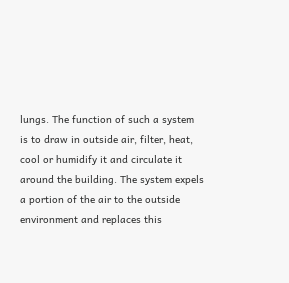lungs. The function of such a system is to draw in outside air, filter, heat, cool or humidify it and circulate it around the building. The system expels a portion of the air to the outside environment and replaces this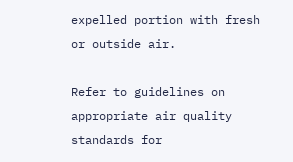expelled portion with fresh or outside air.

Refer to guidelines on appropriate air quality standards for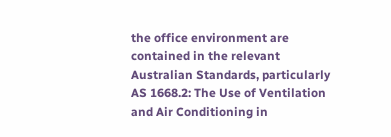the office environment are contained in the relevant Australian Standards, particularly AS 1668.2: The Use of Ventilation and Air Conditioning in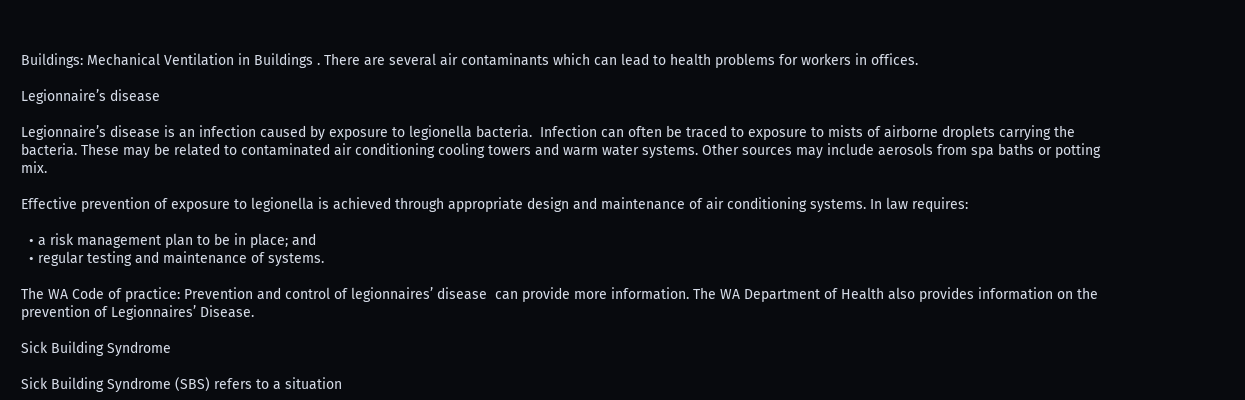Buildings: Mechanical Ventilation in Buildings . There are several air contaminants which can lead to health problems for workers in offices.

Legionnaire’s disease

Legionnaire’s disease is an infection caused by exposure to legionella bacteria.  Infection can often be traced to exposure to mists of airborne droplets carrying the bacteria. These may be related to contaminated air conditioning cooling towers and warm water systems. Other sources may include aerosols from spa baths or potting mix.

Effective prevention of exposure to legionella is achieved through appropriate design and maintenance of air conditioning systems. In law requires:

  • a risk management plan to be in place; and
  • regular testing and maintenance of systems.

The WA Code of practice: Prevention and control of legionnaires’ disease  can provide more information. The WA Department of Health also provides information on the prevention of Legionnaires’ Disease.

Sick Building Syndrome

Sick Building Syndrome (SBS) refers to a situation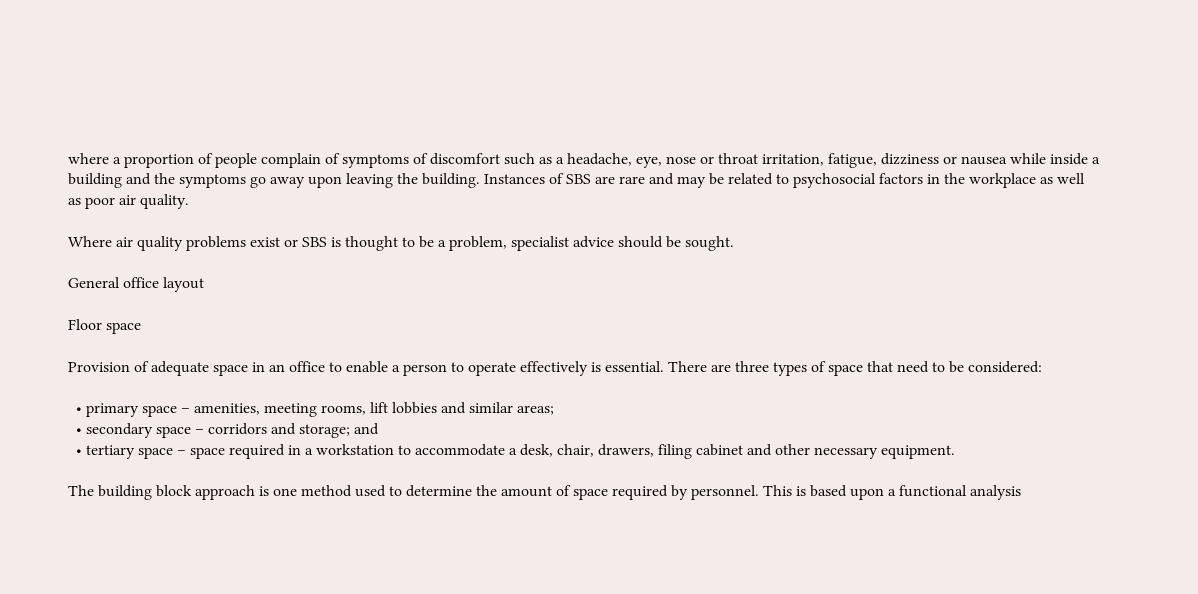where a proportion of people complain of symptoms of discomfort such as a headache, eye, nose or throat irritation, fatigue, dizziness or nausea while inside a building and the symptoms go away upon leaving the building. Instances of SBS are rare and may be related to psychosocial factors in the workplace as well as poor air quality.

Where air quality problems exist or SBS is thought to be a problem, specialist advice should be sought.

General office layout

Floor space

Provision of adequate space in an office to enable a person to operate effectively is essential. There are three types of space that need to be considered:

  • primary space – amenities, meeting rooms, lift lobbies and similar areas;
  • secondary space – corridors and storage; and
  • tertiary space – space required in a workstation to accommodate a desk, chair, drawers, filing cabinet and other necessary equipment.

The building block approach is one method used to determine the amount of space required by personnel. This is based upon a functional analysis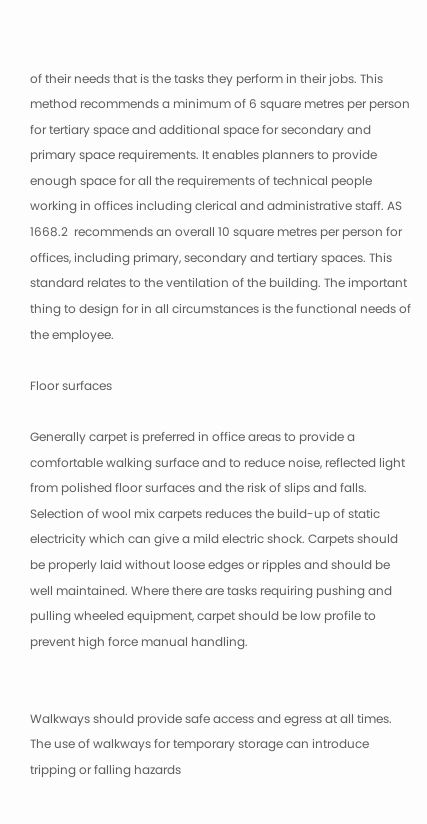of their needs that is the tasks they perform in their jobs. This method recommends a minimum of 6 square metres per person for tertiary space and additional space for secondary and primary space requirements. It enables planners to provide enough space for all the requirements of technical people working in offices including clerical and administrative staff. AS 1668.2  recommends an overall 10 square metres per person for offices, including primary, secondary and tertiary spaces. This standard relates to the ventilation of the building. The important thing to design for in all circumstances is the functional needs of the employee.

Floor surfaces

Generally carpet is preferred in office areas to provide a comfortable walking surface and to reduce noise, reflected light from polished floor surfaces and the risk of slips and falls. Selection of wool mix carpets reduces the build-up of static electricity which can give a mild electric shock. Carpets should be properly laid without loose edges or ripples and should be well maintained. Where there are tasks requiring pushing and pulling wheeled equipment, carpet should be low profile to prevent high force manual handling.


Walkways should provide safe access and egress at all times. The use of walkways for temporary storage can introduce tripping or falling hazards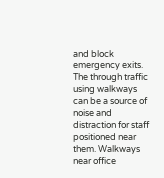and block emergency exits. The through traffic using walkways can be a source of noise and distraction for staff positioned near them. Walkways near office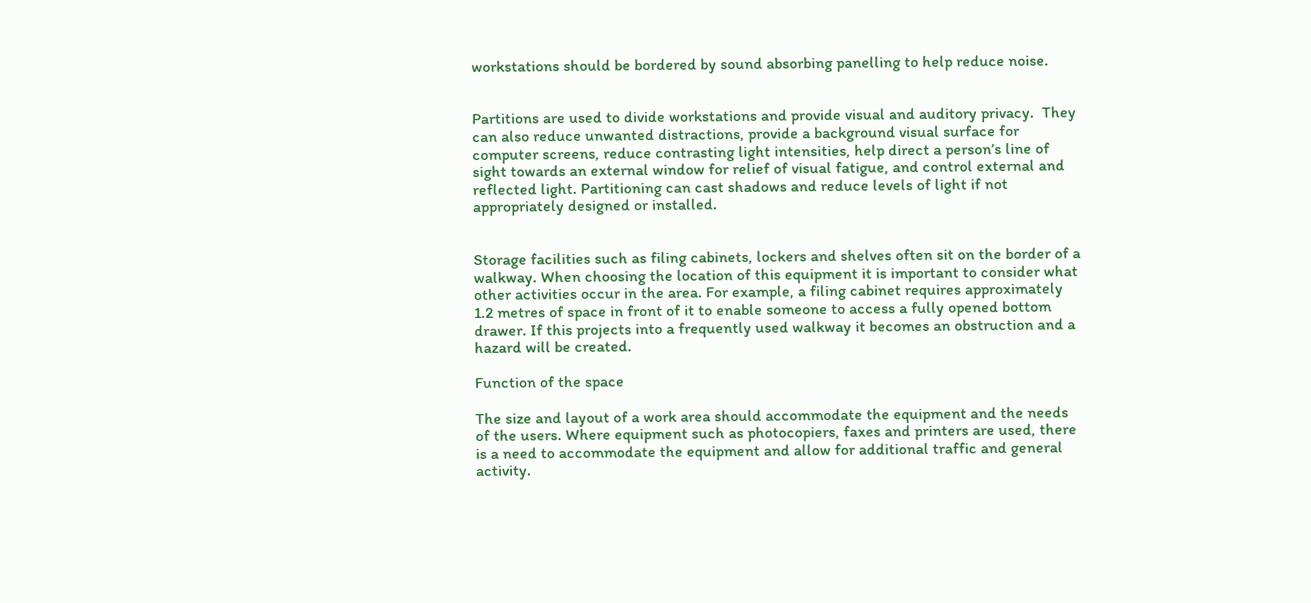workstations should be bordered by sound absorbing panelling to help reduce noise.


Partitions are used to divide workstations and provide visual and auditory privacy.  They can also reduce unwanted distractions, provide a background visual surface for computer screens, reduce contrasting light intensities, help direct a person’s line of sight towards an external window for relief of visual fatigue, and control external and reflected light. Partitioning can cast shadows and reduce levels of light if not appropriately designed or installed.


Storage facilities such as filing cabinets, lockers and shelves often sit on the border of a walkway. When choosing the location of this equipment it is important to consider what other activities occur in the area. For example, a filing cabinet requires approximately 1.2 metres of space in front of it to enable someone to access a fully opened bottom drawer. If this projects into a frequently used walkway it becomes an obstruction and a hazard will be created.

Function of the space

The size and layout of a work area should accommodate the equipment and the needs of the users. Where equipment such as photocopiers, faxes and printers are used, there is a need to accommodate the equipment and allow for additional traffic and general activity.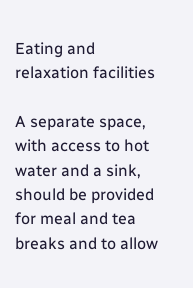Eating and relaxation facilities

A separate space, with access to hot water and a sink, should be provided for meal and tea breaks and to allow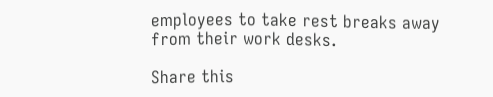employees to take rest breaks away from their work desks.

Share this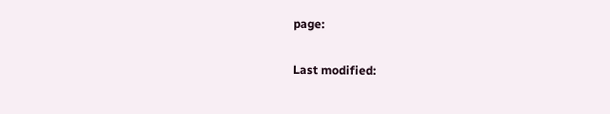page:

Last modified: